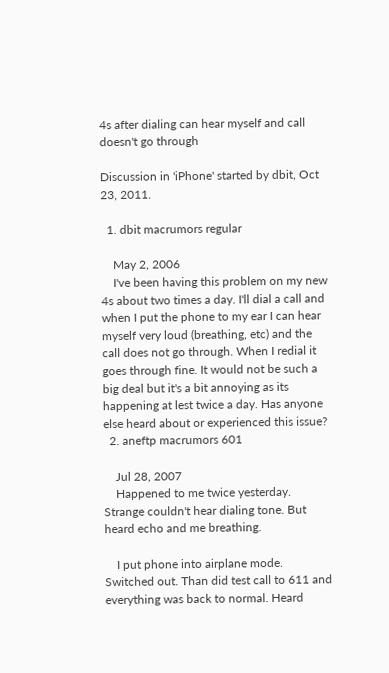4s after dialing can hear myself and call doesn't go through

Discussion in 'iPhone' started by dbit, Oct 23, 2011.

  1. dbit macrumors regular

    May 2, 2006
    I've been having this problem on my new 4s about two times a day. I'll dial a call and when I put the phone to my ear I can hear myself very loud (breathing, etc) and the call does not go through. When I redial it goes through fine. It would not be such a big deal but it's a bit annoying as its happening at lest twice a day. Has anyone else heard about or experienced this issue?
  2. aneftp macrumors 601

    Jul 28, 2007
    Happened to me twice yesterday. Strange couldn't hear dialing tone. But heard echo and me breathing.

    I put phone into airplane mode. Switched out. Than did test call to 611 and everything was back to normal. Heard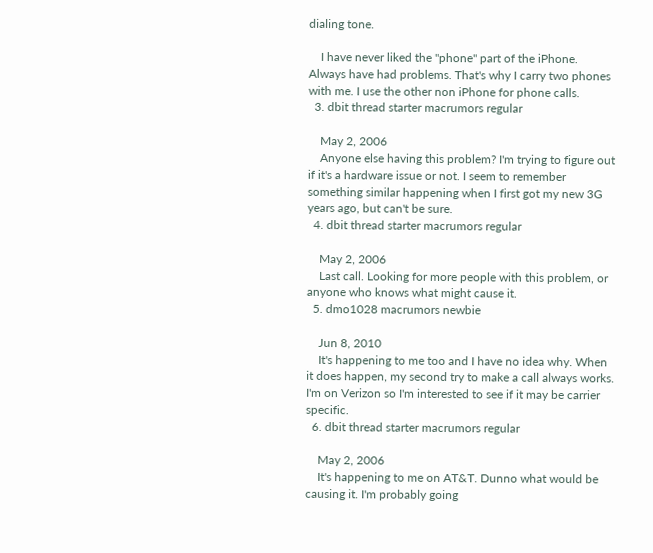dialing tone.

    I have never liked the "phone" part of the iPhone. Always have had problems. That's why I carry two phones with me. I use the other non iPhone for phone calls.
  3. dbit thread starter macrumors regular

    May 2, 2006
    Anyone else having this problem? I'm trying to figure out if it's a hardware issue or not. I seem to remember something similar happening when I first got my new 3G years ago, but can't be sure.
  4. dbit thread starter macrumors regular

    May 2, 2006
    Last call. Looking for more people with this problem, or anyone who knows what might cause it.
  5. dmo1028 macrumors newbie

    Jun 8, 2010
    It's happening to me too and I have no idea why. When it does happen, my second try to make a call always works. I'm on Verizon so I'm interested to see if it may be carrier specific.
  6. dbit thread starter macrumors regular

    May 2, 2006
    It's happening to me on AT&T. Dunno what would be causing it. I'm probably going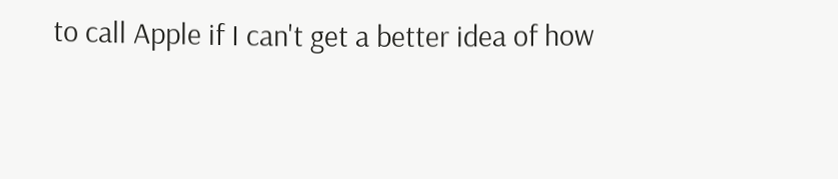to call Apple if I can't get a better idea of how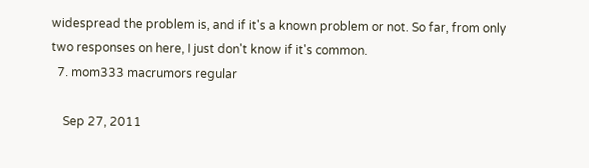widespread the problem is, and if it's a known problem or not. So far, from only two responses on here, I just don't know if it's common.
  7. mom333 macrumors regular

    Sep 27, 2011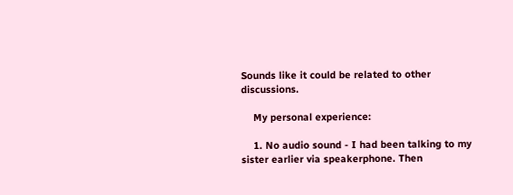Sounds like it could be related to other discussions.

    My personal experience:

    1. No audio sound - I had been talking to my sister earlier via speakerphone. Then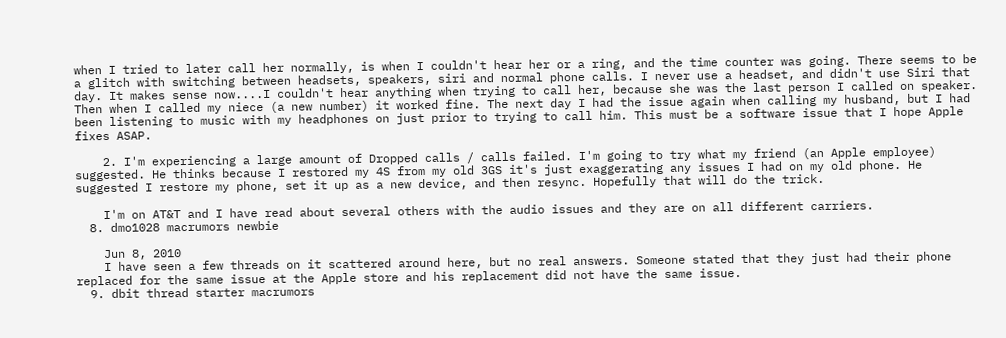when I tried to later call her normally, is when I couldn't hear her or a ring, and the time counter was going. There seems to be a glitch with switching between headsets, speakers, siri and normal phone calls. I never use a headset, and didn't use Siri that day. It makes sense now....I couldn't hear anything when trying to call her, because she was the last person I called on speaker. Then when I called my niece (a new number) it worked fine. The next day I had the issue again when calling my husband, but I had been listening to music with my headphones on just prior to trying to call him. This must be a software issue that I hope Apple fixes ASAP.

    2. I'm experiencing a large amount of Dropped calls / calls failed. I'm going to try what my friend (an Apple employee) suggested. He thinks because I restored my 4S from my old 3GS it's just exaggerating any issues I had on my old phone. He suggested I restore my phone, set it up as a new device, and then resync. Hopefully that will do the trick.

    I'm on AT&T and I have read about several others with the audio issues and they are on all different carriers.
  8. dmo1028 macrumors newbie

    Jun 8, 2010
    I have seen a few threads on it scattered around here, but no real answers. Someone stated that they just had their phone replaced for the same issue at the Apple store and his replacement did not have the same issue.
  9. dbit thread starter macrumors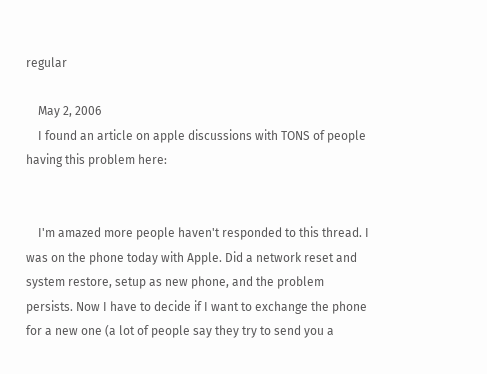regular

    May 2, 2006
    I found an article on apple discussions with TONS of people having this problem here:


    I'm amazed more people haven't responded to this thread. I was on the phone today with Apple. Did a network reset and system restore, setup as new phone, and the problem persists. Now I have to decide if I want to exchange the phone for a new one (a lot of people say they try to send you a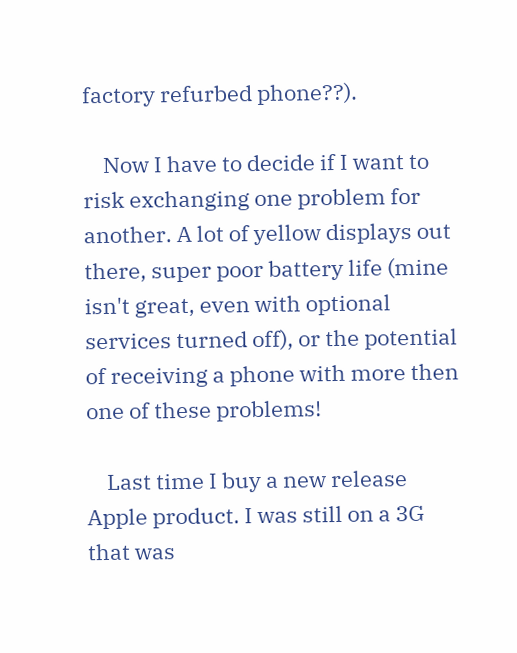factory refurbed phone??).

    Now I have to decide if I want to risk exchanging one problem for another. A lot of yellow displays out there, super poor battery life (mine isn't great, even with optional services turned off), or the potential of receiving a phone with more then one of these problems!

    Last time I buy a new release Apple product. I was still on a 3G that was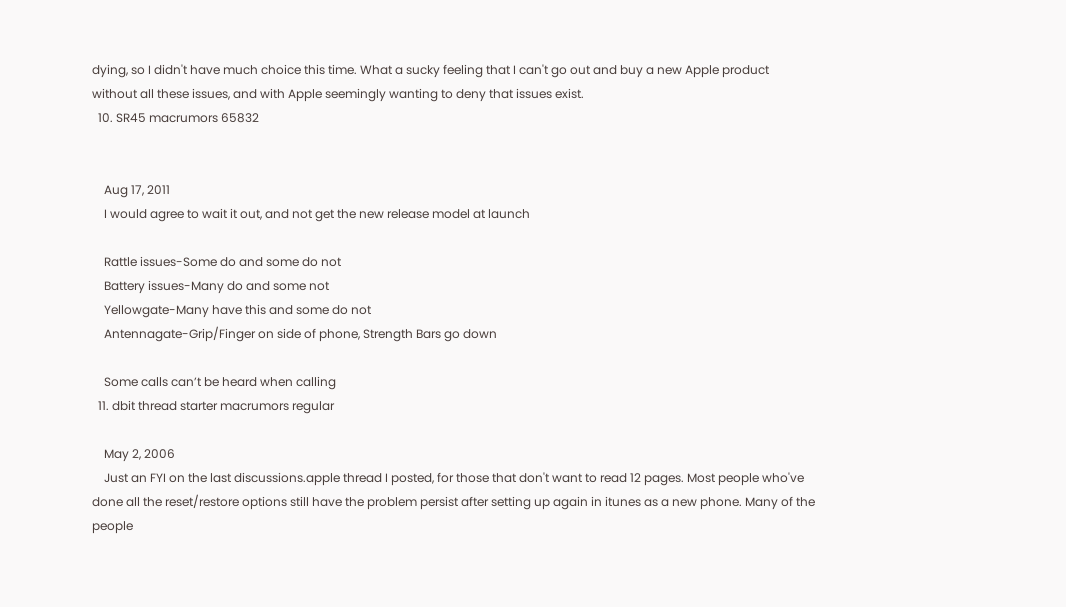dying, so I didn't have much choice this time. What a sucky feeling that I can't go out and buy a new Apple product without all these issues, and with Apple seemingly wanting to deny that issues exist.
  10. SR45 macrumors 65832


    Aug 17, 2011
    I would agree to wait it out, and not get the new release model at launch

    Rattle issues-Some do and some do not
    Battery issues-Many do and some not
    Yellowgate-Many have this and some do not
    Antennagate-Grip/Finger on side of phone, Strength Bars go down

    Some calls can’t be heard when calling
  11. dbit thread starter macrumors regular

    May 2, 2006
    Just an FYI on the last discussions.apple thread I posted, for those that don't want to read 12 pages. Most people who've done all the reset/restore options still have the problem persist after setting up again in itunes as a new phone. Many of the people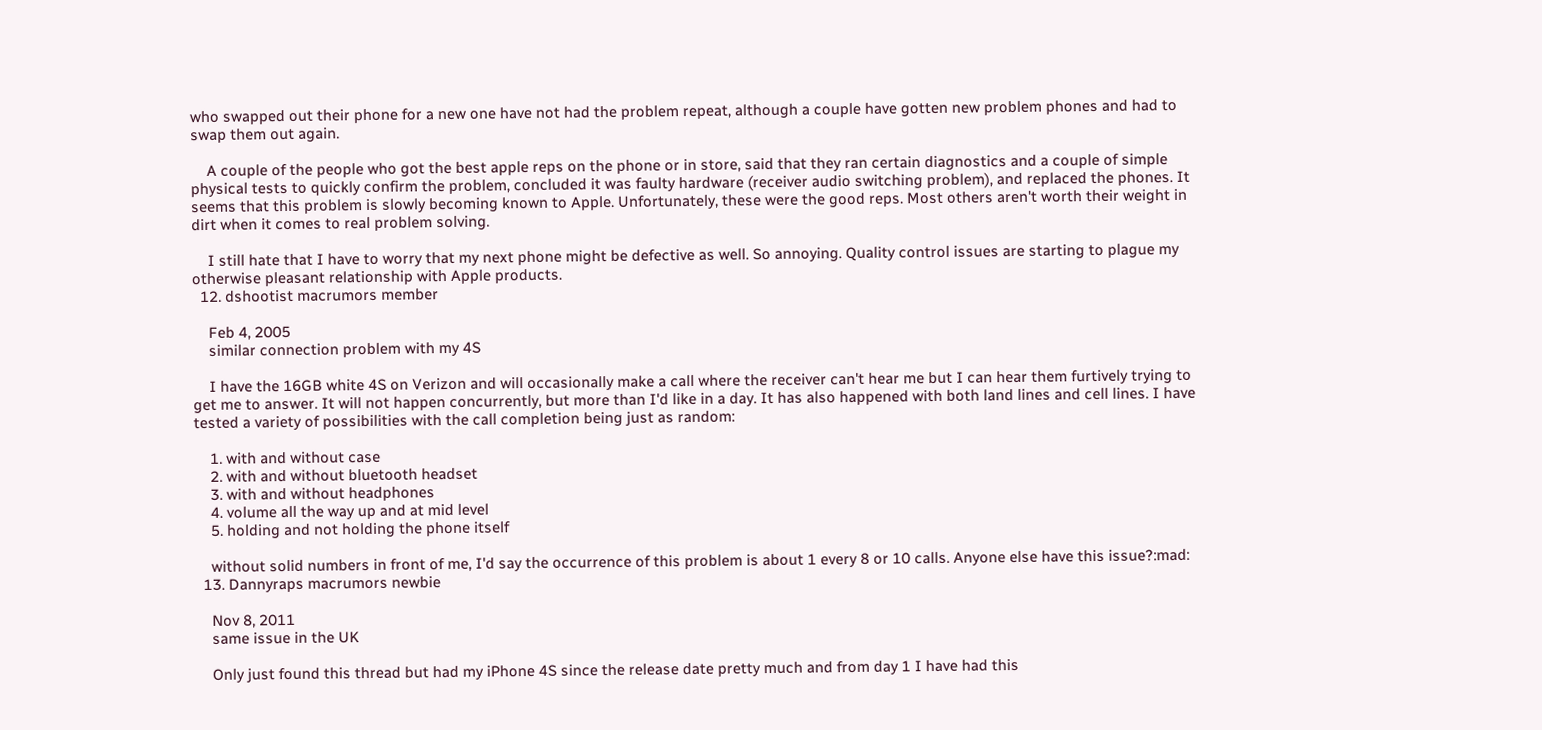who swapped out their phone for a new one have not had the problem repeat, although a couple have gotten new problem phones and had to swap them out again.

    A couple of the people who got the best apple reps on the phone or in store, said that they ran certain diagnostics and a couple of simple physical tests to quickly confirm the problem, concluded it was faulty hardware (receiver audio switching problem), and replaced the phones. It seems that this problem is slowly becoming known to Apple. Unfortunately, these were the good reps. Most others aren't worth their weight in dirt when it comes to real problem solving.

    I still hate that I have to worry that my next phone might be defective as well. So annoying. Quality control issues are starting to plague my otherwise pleasant relationship with Apple products.
  12. dshootist macrumors member

    Feb 4, 2005
    similar connection problem with my 4S

    I have the 16GB white 4S on Verizon and will occasionally make a call where the receiver can't hear me but I can hear them furtively trying to get me to answer. It will not happen concurrently, but more than I'd like in a day. It has also happened with both land lines and cell lines. I have tested a variety of possibilities with the call completion being just as random:

    1. with and without case
    2. with and without bluetooth headset
    3. with and without headphones
    4. volume all the way up and at mid level
    5. holding and not holding the phone itself

    without solid numbers in front of me, I'd say the occurrence of this problem is about 1 every 8 or 10 calls. Anyone else have this issue?:mad:
  13. Dannyraps macrumors newbie

    Nov 8, 2011
    same issue in the UK

    Only just found this thread but had my iPhone 4S since the release date pretty much and from day 1 I have had this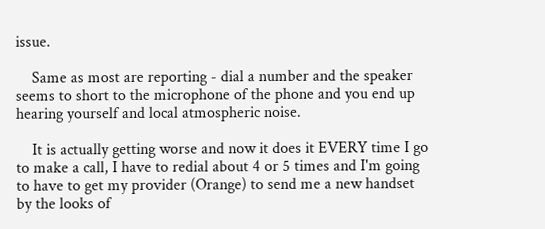issue.

    Same as most are reporting - dial a number and the speaker seems to short to the microphone of the phone and you end up hearing yourself and local atmospheric noise.

    It is actually getting worse and now it does it EVERY time I go to make a call, I have to redial about 4 or 5 times and I'm going to have to get my provider (Orange) to send me a new handset by the looks of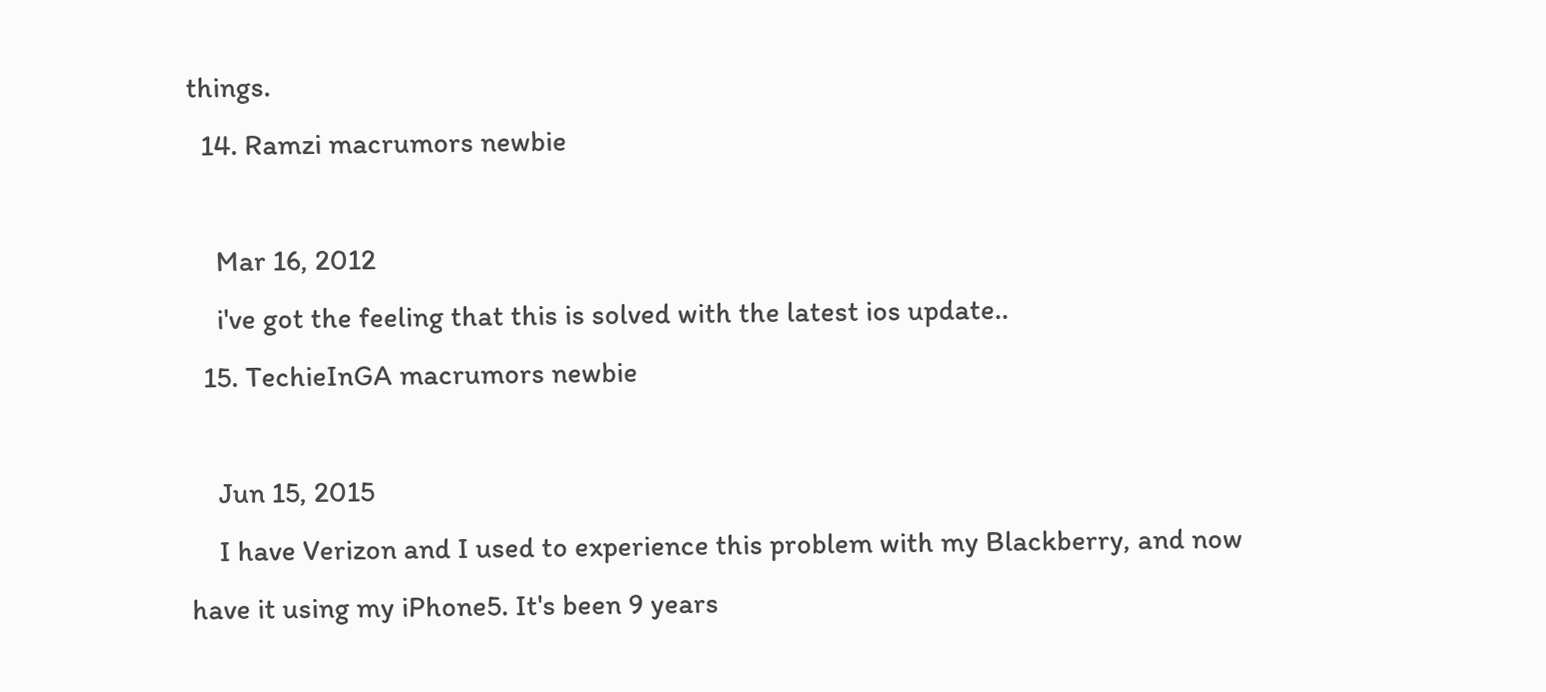things.
  14. Ramzi macrumors newbie

    Mar 16, 2012
    i've got the feeling that this is solved with the latest ios update..
  15. TechieInGA macrumors newbie

    Jun 15, 2015
    I have Verizon and I used to experience this problem with my Blackberry, and now have it using my iPhone5. It's been 9 years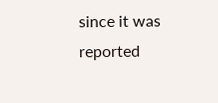since it was reported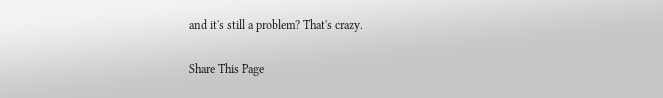and it's still a problem? That's crazy.

Share This Page